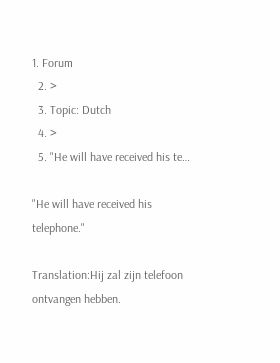1. Forum
  2. >
  3. Topic: Dutch
  4. >
  5. "He will have received his te…

"He will have received his telephone."

Translation:Hij zal zijn telefoon ontvangen hebben.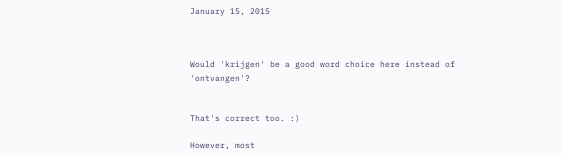January 15, 2015



Would 'krijgen' be a good word choice here instead of 'ontvangen'?


That's correct too. :)

However, most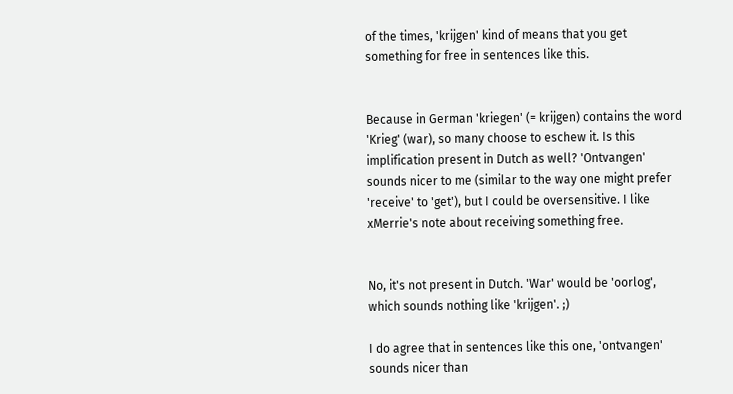of the times, 'krijgen' kind of means that you get something for free in sentences like this.


Because in German 'kriegen' (= krijgen) contains the word 'Krieg' (war), so many choose to eschew it. Is this implification present in Dutch as well? 'Ontvangen' sounds nicer to me (similar to the way one might prefer 'receive' to 'get'), but I could be oversensitive. I like xMerrie's note about receiving something free.


No, it's not present in Dutch. 'War' would be 'oorlog', which sounds nothing like 'krijgen'. ;)

I do agree that in sentences like this one, 'ontvangen' sounds nicer than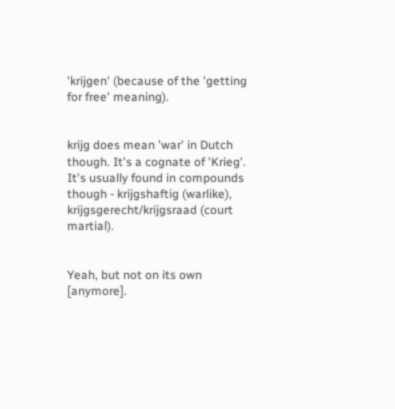'krijgen' (because of the 'getting for free' meaning).


krijg does mean 'war' in Dutch though. It's a cognate of 'Krieg'. It's usually found in compounds though - krijgshaftig (warlike), krijgsgerecht/krijgsraad (court martial).


Yeah, but not on its own [anymore].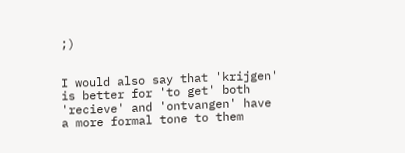;)


I would also say that 'krijgen' is better for 'to get' both 'recieve' and 'ontvangen' have a more formal tone to them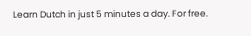Learn Dutch in just 5 minutes a day. For free.